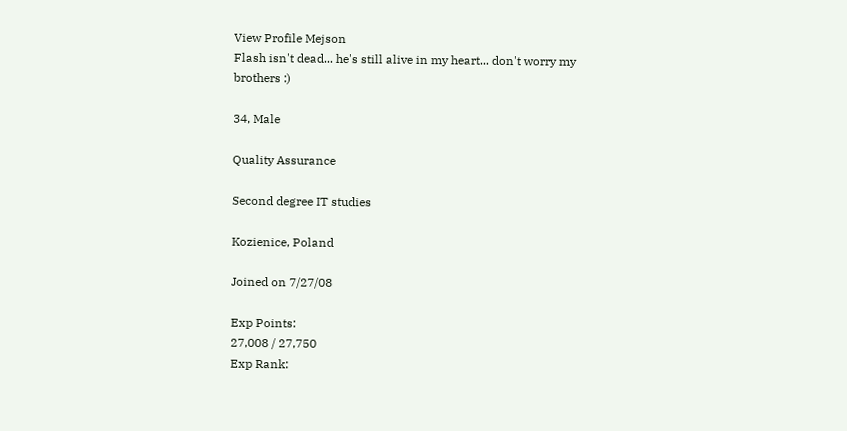View Profile Mejson
Flash isn't dead... he's still alive in my heart... don't worry my brothers :)

34, Male

Quality Assurance

Second degree IT studies

Kozienice, Poland

Joined on 7/27/08

Exp Points:
27,008 / 27,750
Exp Rank: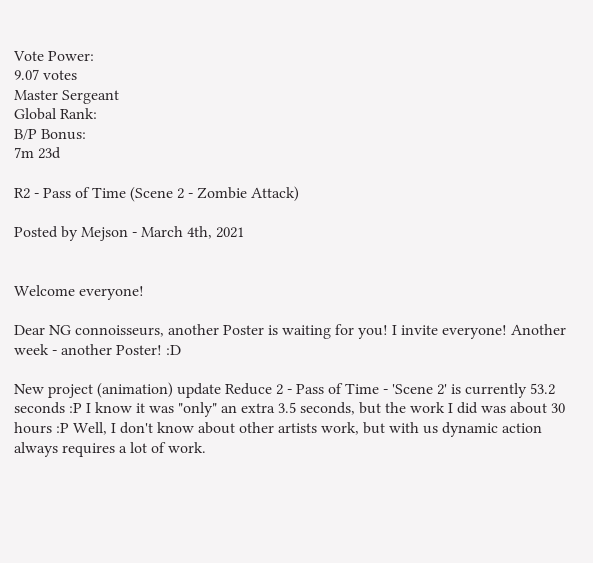Vote Power:
9.07 votes
Master Sergeant
Global Rank:
B/P Bonus:
7m 23d

R2 - Pass of Time (Scene 2 - Zombie Attack)

Posted by Mejson - March 4th, 2021


Welcome everyone!

Dear NG connoisseurs, another Poster is waiting for you! I invite everyone! Another week - another Poster! :D

New project (animation) update Reduce 2 - Pass of Time - 'Scene 2' is currently 53.2 seconds :P I know it was "only" an extra 3.5 seconds, but the work I did was about 30 hours :P Well, I don't know about other artists work, but with us dynamic action always requires a lot of work.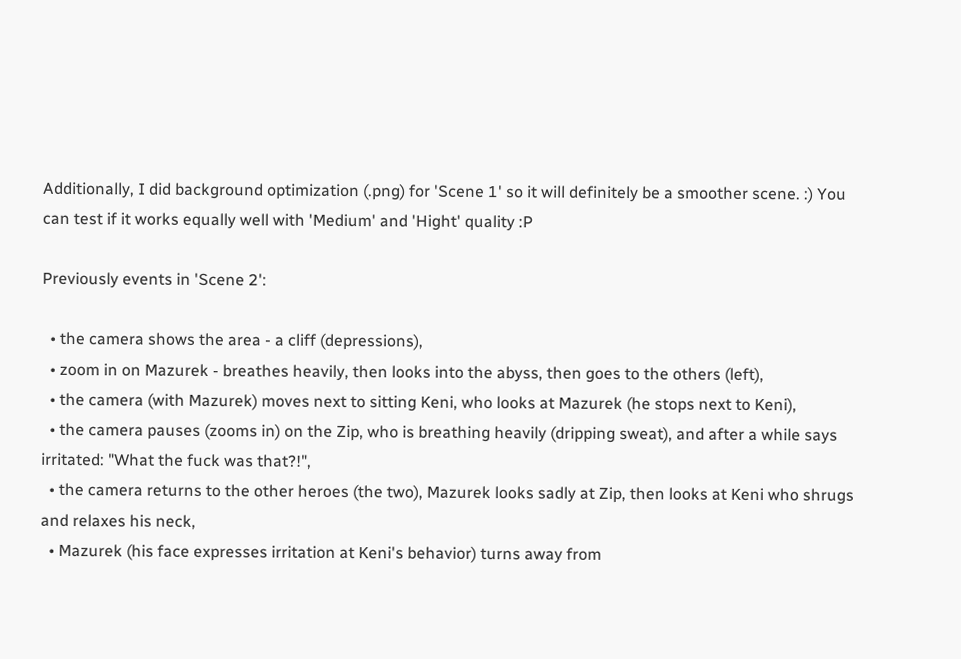Additionally, I did background optimization (.png) for 'Scene 1' so it will definitely be a smoother scene. :) You can test if it works equally well with 'Medium' and 'Hight' quality :P

Previously events in 'Scene 2':

  • the camera shows the area - a cliff (depressions),
  • zoom in on Mazurek - breathes heavily, then looks into the abyss, then goes to the others (left),
  • the camera (with Mazurek) moves next to sitting Keni, who looks at Mazurek (he stops next to Keni),
  • the camera pauses (zooms in) on the Zip, who is breathing heavily (dripping sweat), and after a while says irritated: "What the fuck was that?!",
  • the camera returns to the other heroes (the two), Mazurek looks sadly at Zip, then looks at Keni who shrugs and relaxes his neck,
  • Mazurek (his face expresses irritation at Keni's behavior) turns away from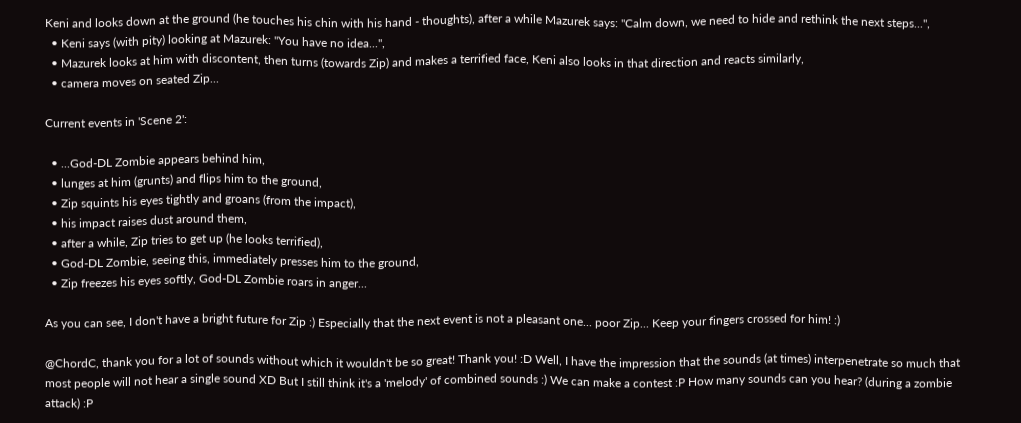Keni and looks down at the ground (he touches his chin with his hand - thoughts), after a while Mazurek says: "Calm down, we need to hide and rethink the next steps...",
  • Keni says (with pity) looking at Mazurek: "You have no idea...",
  • Mazurek looks at him with discontent, then turns (towards Zip) and makes a terrified face, Keni also looks in that direction and reacts similarly,
  • camera moves on seated Zip...

Current events in 'Scene 2':

  • ...God-DL Zombie appears behind him,
  • lunges at him (grunts) and flips him to the ground,
  • Zip squints his eyes tightly and groans (from the impact),
  • his impact raises dust around them,
  • after a while, Zip tries to get up (he looks terrified),
  • God-DL Zombie, seeing this, immediately presses him to the ground,
  • Zip freezes his eyes softly, God-DL Zombie roars in anger...

As you can see, I don't have a bright future for Zip :) Especially that the next event is not a pleasant one... poor Zip... Keep your fingers crossed for him! :)

@ChordC, thank you for a lot of sounds without which it wouldn't be so great! Thank you! :D Well, I have the impression that the sounds (at times) interpenetrate so much that most people will not hear a single sound XD But I still think it's a 'melody' of combined sounds :) We can make a contest :P How many sounds can you hear? (during a zombie attack) :P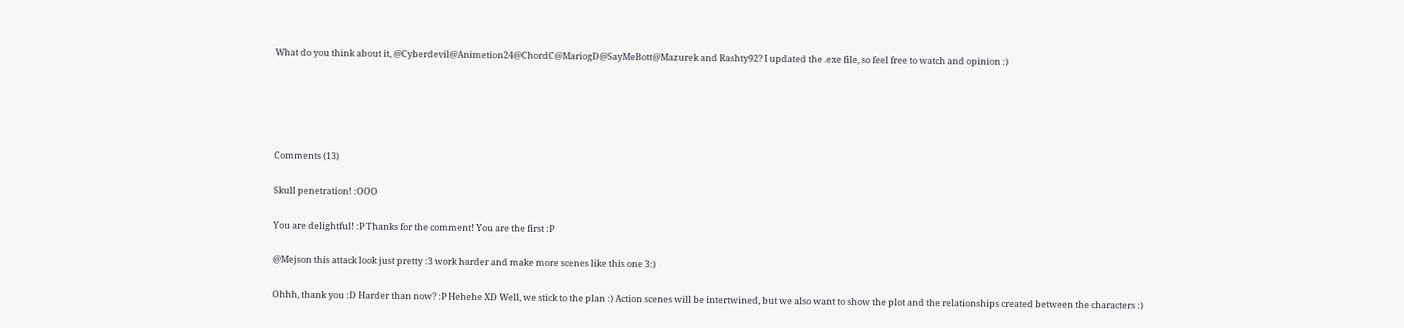What do you think about it, @Cyberdevil@Animetion24@ChordC@MariogD@SayMeBott@Mazurek and Rashty92? I updated the .exe file, so feel free to watch and opinion :)





Comments (13)

Skull penetration! :OOO

You are delightful! :P Thanks for the comment! You are the first :P

@Mejson this attack look just pretty :3 work harder and make more scenes like this one 3:)

Ohhh, thank you :D Harder than now? :P Hehehe XD Well, we stick to the plan :) Action scenes will be intertwined, but we also want to show the plot and the relationships created between the characters :)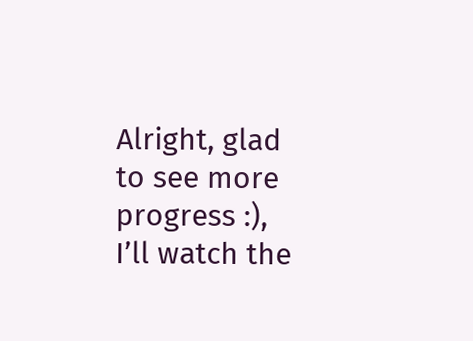Alright, glad to see more progress :), I’ll watch the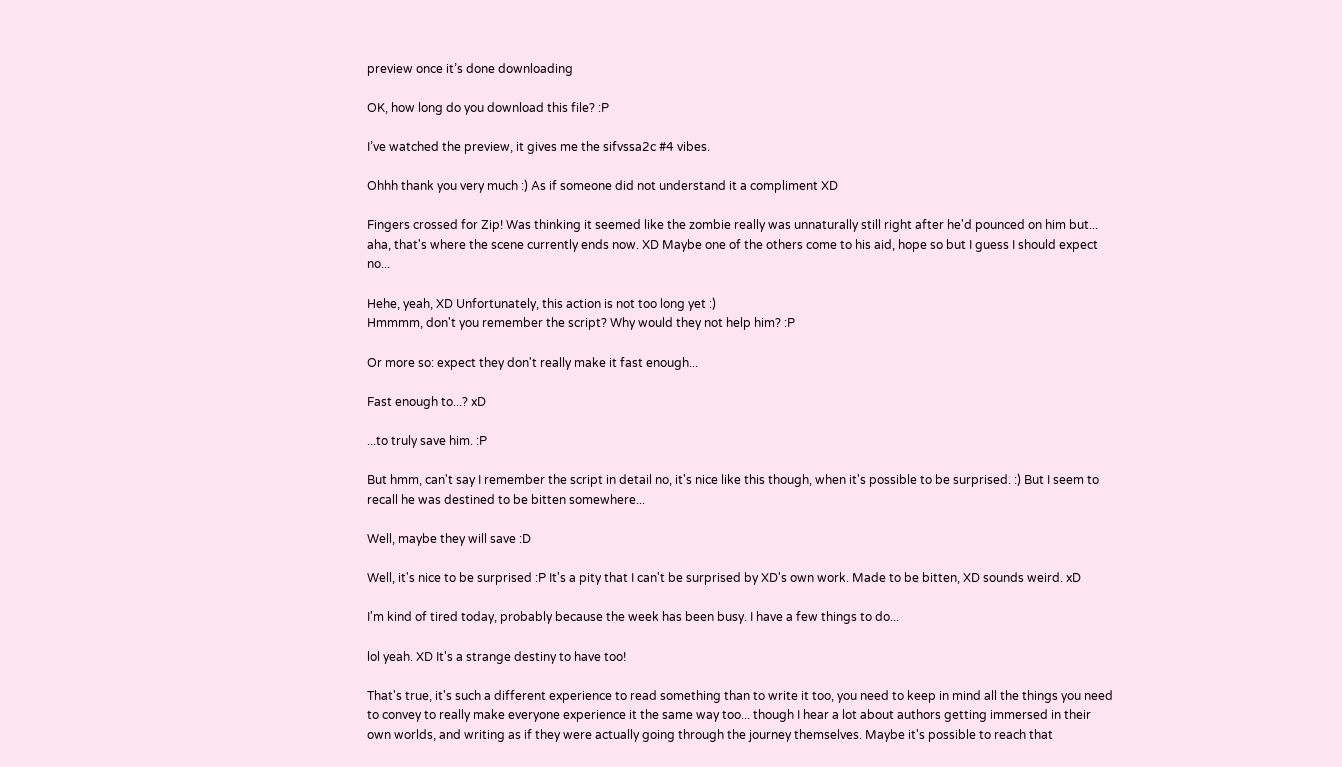preview once it’s done downloading

OK, how long do you download this file? :P

I’ve watched the preview, it gives me the sifvssa2c #4 vibes.

Ohhh thank you very much :) As if someone did not understand it a compliment XD

Fingers crossed for Zip! Was thinking it seemed like the zombie really was unnaturally still right after he'd pounced on him but... aha, that's where the scene currently ends now. XD Maybe one of the others come to his aid, hope so but I guess I should expect no...

Hehe, yeah, XD Unfortunately, this action is not too long yet :)
Hmmmm, don't you remember the script? Why would they not help him? :P

Or more so: expect they don't really make it fast enough...

Fast enough to...? xD

...to truly save him. :P

But hmm, can't say I remember the script in detail no, it's nice like this though, when it's possible to be surprised. :) But I seem to recall he was destined to be bitten somewhere...

Well, maybe they will save :D

Well, it's nice to be surprised :P It's a pity that I can't be surprised by XD's own work. Made to be bitten, XD sounds weird. xD

I'm kind of tired today, probably because the week has been busy. I have a few things to do...

lol yeah. XD It's a strange destiny to have too!

That's true, it's such a different experience to read something than to write it too, you need to keep in mind all the things you need to convey to really make everyone experience it the same way too... though I hear a lot about authors getting immersed in their own worlds, and writing as if they were actually going through the journey themselves. Maybe it's possible to reach that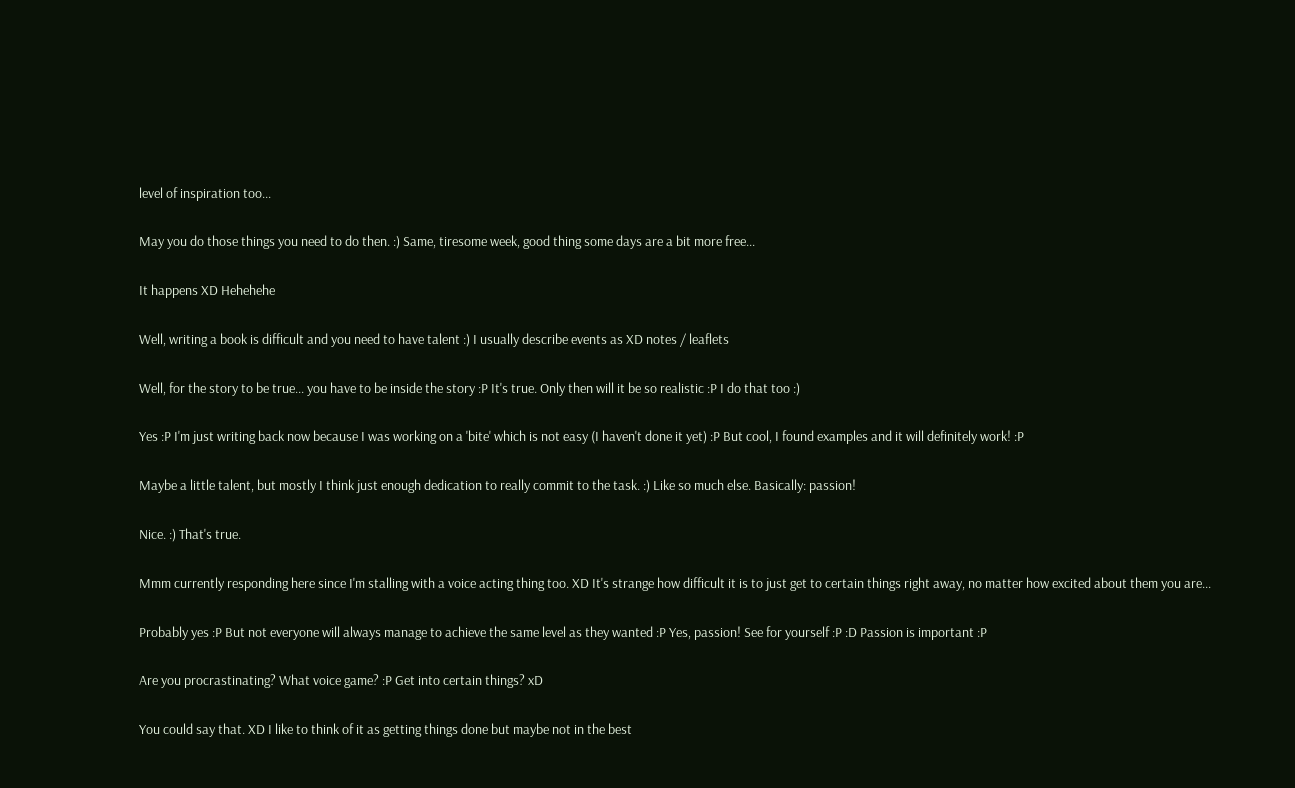level of inspiration too...

May you do those things you need to do then. :) Same, tiresome week, good thing some days are a bit more free...

It happens XD Hehehehe

Well, writing a book is difficult and you need to have talent :) I usually describe events as XD notes / leaflets

Well, for the story to be true... you have to be inside the story :P It's true. Only then will it be so realistic :P I do that too :)

Yes :P I'm just writing back now because I was working on a 'bite' which is not easy (I haven't done it yet) :P But cool, I found examples and it will definitely work! :P

Maybe a little talent, but mostly I think just enough dedication to really commit to the task. :) Like so much else. Basically: passion!

Nice. :) That's true.

Mmm currently responding here since I'm stalling with a voice acting thing too. XD It's strange how difficult it is to just get to certain things right away, no matter how excited about them you are...

Probably yes :P But not everyone will always manage to achieve the same level as they wanted :P Yes, passion! See for yourself :P :D Passion is important :P

Are you procrastinating? What voice game? :P Get into certain things? xD

You could say that. XD I like to think of it as getting things done but maybe not in the best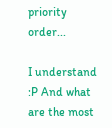priority order...

I understand :P And what are the most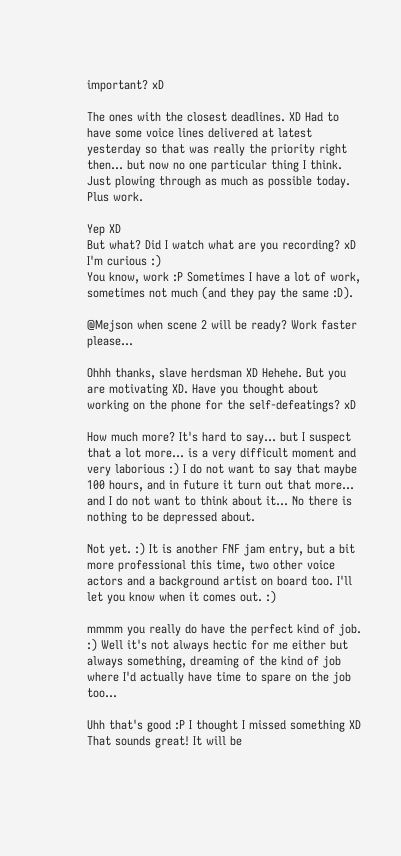important? xD

The ones with the closest deadlines. XD Had to have some voice lines delivered at latest yesterday so that was really the priority right then... but now no one particular thing I think. Just plowing through as much as possible today. Plus work.

Yep XD
But what? Did I watch what are you recording? xD I'm curious :)
You know, work :P Sometimes I have a lot of work, sometimes not much (and they pay the same :D).

@Mejson when scene 2 will be ready? Work faster please...

Ohhh thanks, slave herdsman XD Hehehe. But you are motivating XD. Have you thought about working on the phone for the self-defeatings? xD

How much more? It's hard to say... but I suspect that a lot more... is a very difficult moment and very laborious :) I do not want to say that maybe 100 hours, and in future it turn out that more... and I do not want to think about it... No there is nothing to be depressed about.

Not yet. :) It is another FNF jam entry, but a bit more professional this time, two other voice actors and a background artist on board too. I'll let you know when it comes out. :)

mmmm you really do have the perfect kind of job. :) Well it's not always hectic for me either but always something, dreaming of the kind of job where I'd actually have time to spare on the job too...

Uhh that's good :P I thought I missed something XD That sounds great! It will be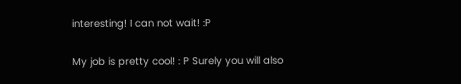interesting! I can not wait! :P

My job is pretty cool! : P Surely you will also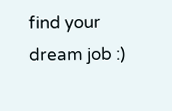find your dream job :)